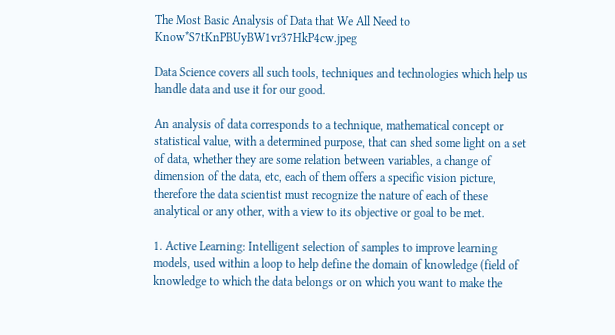The Most Basic Analysis of Data that We All Need to Know*S7tKnPBUyBW1vr37HkP4cw.jpeg

Data Science covers all such tools, techniques and technologies which help us handle data and use it for our good.

An analysis of data corresponds to a technique, mathematical concept or statistical value, with a determined purpose, that can shed some light on a set of data, whether they are some relation between variables, a change of dimension of the data, etc, each of them offers a specific vision picture, therefore the data scientist must recognize the nature of each of these analytical or any other, with a view to its objective or goal to be met.

1. Active Learning: Intelligent selection of samples to improve learning models, used within a loop to help define the domain of knowledge (field of knowledge to which the data belongs or on which you want to make the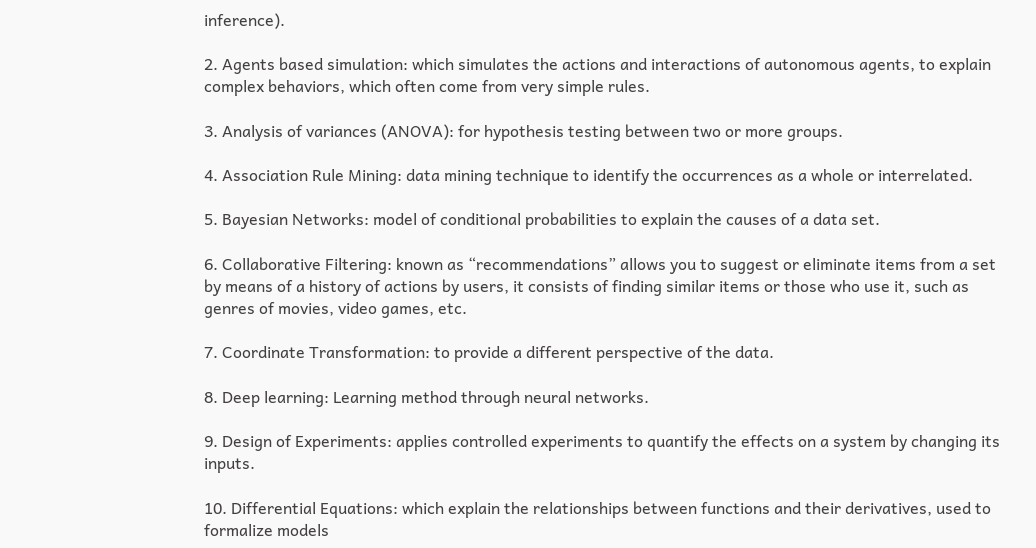inference).

2. Agents based simulation: which simulates the actions and interactions of autonomous agents, to explain complex behaviors, which often come from very simple rules.

3. Analysis of variances (ANOVA): for hypothesis testing between two or more groups.

4. Association Rule Mining: data mining technique to identify the occurrences as a whole or interrelated.

5. Bayesian Networks: model of conditional probabilities to explain the causes of a data set.

6. Collaborative Filtering: known as “recommendations” allows you to suggest or eliminate items from a set by means of a history of actions by users, it consists of finding similar items or those who use it, such as genres of movies, video games, etc.

7. Coordinate Transformation: to provide a different perspective of the data.

8. Deep learning: Learning method through neural networks.

9. Design of Experiments: applies controlled experiments to quantify the effects on a system by changing its inputs.

10. Differential Equations: which explain the relationships between functions and their derivatives, used to formalize models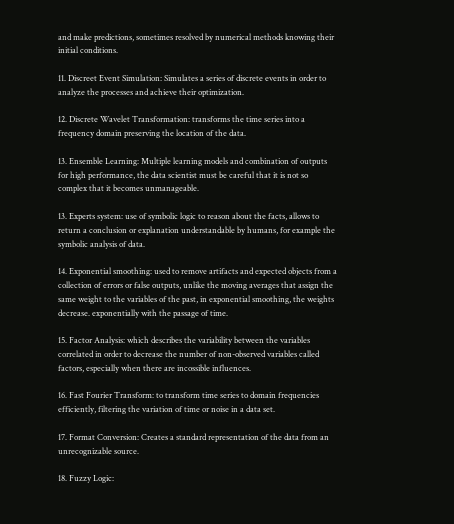and make predictions, sometimes resolved by numerical methods knowing their initial conditions.

11. Discreet Event Simulation: Simulates a series of discrete events in order to analyze the processes and achieve their optimization.

12. Discrete Wavelet Transformation: transforms the time series into a frequency domain preserving the location of the data.

13. Ensemble Learning: Multiple learning models and combination of outputs for high performance, the data scientist must be careful that it is not so complex that it becomes unmanageable.

13. Experts system: use of symbolic logic to reason about the facts, allows to return a conclusion or explanation understandable by humans, for example the symbolic analysis of data.

14. Exponential smoothing: used to remove artifacts and expected objects from a collection of errors or false outputs, unlike the moving averages that assign the same weight to the variables of the past, in exponential smoothing, the weights decrease. exponentially with the passage of time.

15. Factor Analysis: which describes the variability between the variables correlated in order to decrease the number of non-observed variables called factors, especially when there are incossible influences.

16. Fast Fourier Transform: to transform time series to domain frequencies efficiently, filtering the variation of time or noise in a data set.

17. Format Conversion: Creates a standard representation of the data from an unrecognizable source.

18. Fuzzy Logic: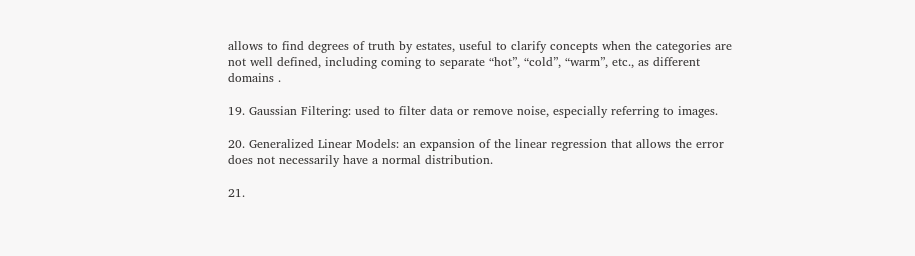allows to find degrees of truth by estates, useful to clarify concepts when the categories are not well defined, including coming to separate “hot”, “cold”, “warm”, etc., as different domains .

19. Gaussian Filtering: used to filter data or remove noise, especially referring to images.

20. Generalized Linear Models: an expansion of the linear regression that allows the error does not necessarily have a normal distribution.

21.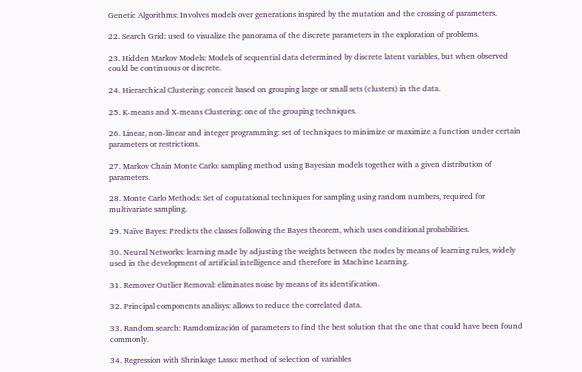Genetic Algorithms: Involves models over generations inspired by the mutation and the crossing of parameters.

22. Search Grid: used to visualize the panorama of the discrete parameters in the exploration of problems.

23. Hidden Markov Models: Models of sequential data determined by discrete latent variables, but when observed could be continuous or discrete.

24. Hierarchical Clustering: conceit based on grouping large or small sets (clusters) in the data.

25. K-means and X-means Clustering: one of the grouping techniques.

26. Linear, non-linear and integer programming: set of techniques to minimize or maximize a function under certain parameters or restrictions.

27. Markov Chain Monte Carlo: sampling method using Bayesian models together with a given distribution of parameters.

28. Monte Carlo Methods: Set of coputational techniques for sampling using random numbers, required for multivariate sampling.

29. Naïve Bayes: Predicts the classes following the Bayes theorem, which uses conditional probabilities.

30. Neural Networks: learning made by adjusting the weights between the nodes by means of learning rules, widely used in the development of artificial intelligence and therefore in Machine Learning.

31. Remover Outlier Removal: eliminates noise by means of its identification.

32. Principal components analisys: allows to reduce the correlated data.

33. Random search: Ramdomización of parameters to find the best solution that the one that could have been found commonly.

34. Regression with Shrinkage Lasso: method of selection of variables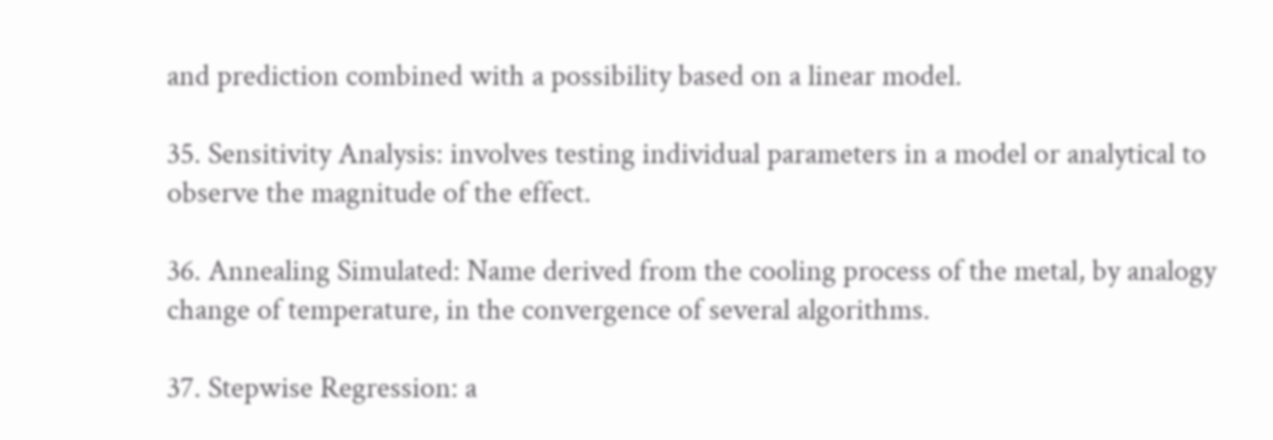and prediction combined with a possibility based on a linear model.

35. Sensitivity Analysis: involves testing individual parameters in a model or analytical to observe the magnitude of the effect.

36. Annealing Simulated: Name derived from the cooling process of the metal, by analogy change of temperature, in the convergence of several algorithms.

37. Stepwise Regression: a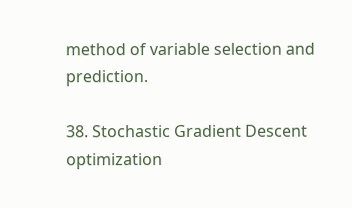method of variable selection and prediction.

38. Stochastic Gradient Descent optimization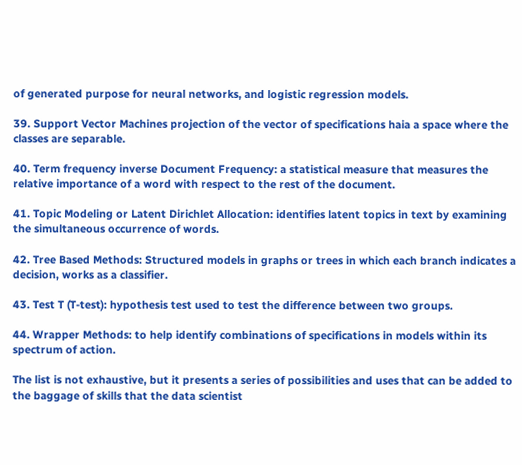of generated purpose for neural networks, and logistic regression models.

39. Support Vector Machines projection of the vector of specifications haia a space where the classes are separable.

40. Term frequency inverse Document Frequency: a statistical measure that measures the relative importance of a word with respect to the rest of the document.

41. Topic Modeling or Latent Dirichlet Allocation: identifies latent topics in text by examining the simultaneous occurrence of words.

42. Tree Based Methods: Structured models in graphs or trees in which each branch indicates a decision, works as a classifier.

43. Test T (T-test): hypothesis test used to test the difference between two groups.

44. Wrapper Methods: to help identify combinations of specifications in models within its spectrum of action.

The list is not exhaustive, but it presents a series of possibilities and uses that can be added to the baggage of skills that the data scientist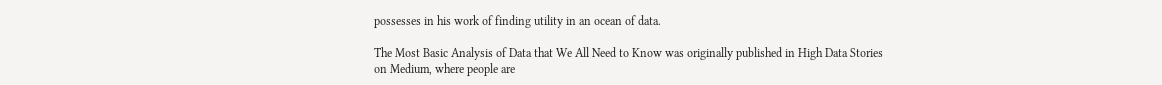possesses in his work of finding utility in an ocean of data.

The Most Basic Analysis of Data that We All Need to Know was originally published in High Data Stories on Medium, where people are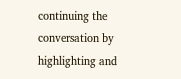continuing the conversation by highlighting and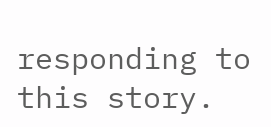responding to this story.